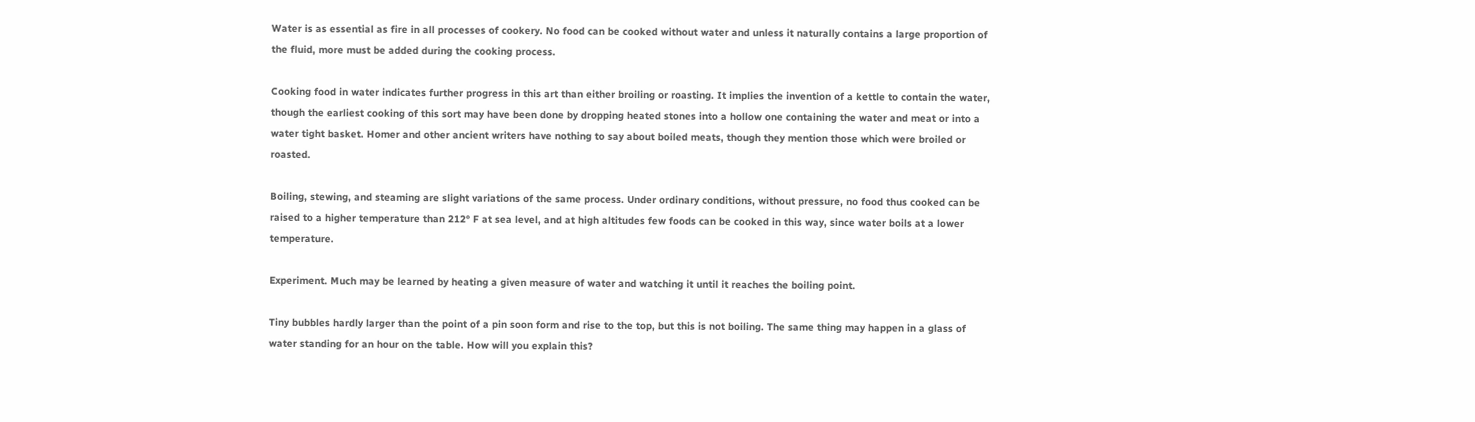Water is as essential as fire in all processes of cookery. No food can be cooked without water and unless it naturally contains a large proportion of the fluid, more must be added during the cooking process.

Cooking food in water indicates further progress in this art than either broiling or roasting. It implies the invention of a kettle to contain the water, though the earliest cooking of this sort may have been done by dropping heated stones into a hollow one containing the water and meat or into a water tight basket. Homer and other ancient writers have nothing to say about boiled meats, though they mention those which were broiled or roasted.

Boiling, stewing, and steaming are slight variations of the same process. Under ordinary conditions, without pressure, no food thus cooked can be raised to a higher temperature than 212° F at sea level, and at high altitudes few foods can be cooked in this way, since water boils at a lower temperature.

Experiment. Much may be learned by heating a given measure of water and watching it until it reaches the boiling point.

Tiny bubbles hardly larger than the point of a pin soon form and rise to the top, but this is not boiling. The same thing may happen in a glass of water standing for an hour on the table. How will you explain this?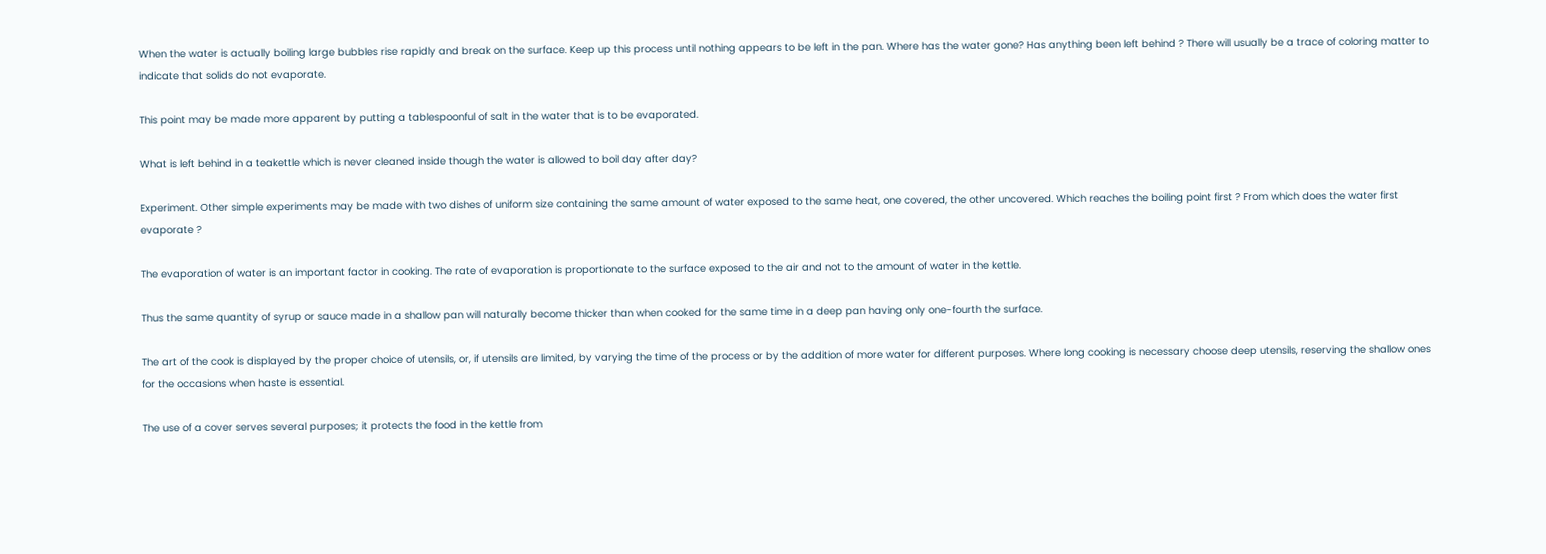When the water is actually boiling large bubbles rise rapidly and break on the surface. Keep up this process until nothing appears to be left in the pan. Where has the water gone? Has anything been left behind ? There will usually be a trace of coloring matter to indicate that solids do not evaporate.

This point may be made more apparent by putting a tablespoonful of salt in the water that is to be evaporated.

What is left behind in a teakettle which is never cleaned inside though the water is allowed to boil day after day?

Experiment. Other simple experiments may be made with two dishes of uniform size containing the same amount of water exposed to the same heat, one covered, the other uncovered. Which reaches the boiling point first ? From which does the water first evaporate ?

The evaporation of water is an important factor in cooking. The rate of evaporation is proportionate to the surface exposed to the air and not to the amount of water in the kettle.

Thus the same quantity of syrup or sauce made in a shallow pan will naturally become thicker than when cooked for the same time in a deep pan having only one-fourth the surface.

The art of the cook is displayed by the proper choice of utensils, or, if utensils are limited, by varying the time of the process or by the addition of more water for different purposes. Where long cooking is necessary choose deep utensils, reserving the shallow ones for the occasions when haste is essential.

The use of a cover serves several purposes; it protects the food in the kettle from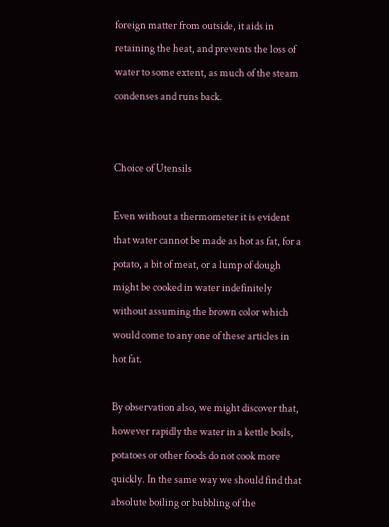foreign matter from outside, it aids in retaining the heat, and prevents the loss of water to some extent, as much of the steam condenses and runs back.


Choice of Utensils

Even without a thermometer it is evident that water cannot be made as hot as fat, for a potato, a bit of meat, or a lump of dough might be cooked in water indefinitely without assuming the brown color which would come to any one of these articles in hot fat.

By observation also, we might discover that, however rapidly the water in a kettle boils, potatoes or other foods do not cook more quickly. In the same way we should find that absolute boiling or bubbling of the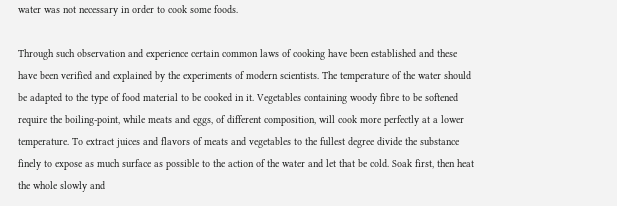water was not necessary in order to cook some foods.

Through such observation and experience certain common laws of cooking have been established and these have been verified and explained by the experiments of modern scientists. The temperature of the water should be adapted to the type of food material to be cooked in it. Vegetables containing woody fibre to be softened require the boiling-point, while meats and eggs, of different composition, will cook more perfectly at a lower temperature. To extract juices and flavors of meats and vegetables to the fullest degree divide the substance finely to expose as much surface as possible to the action of the water and let that be cold. Soak first, then heat the whole slowly and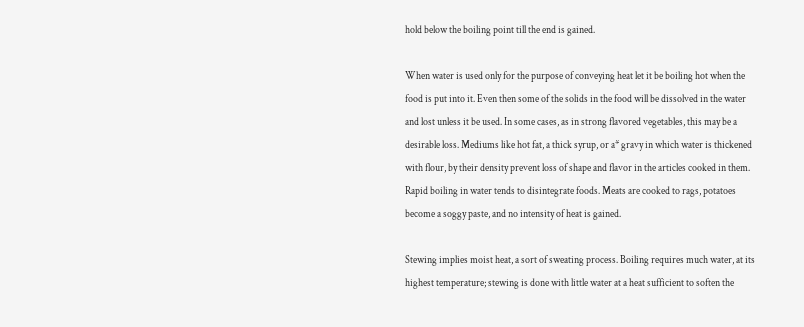hold below the boiling point till the end is gained.

When water is used only for the purpose of conveying heat let it be boiling hot when the food is put into it. Even then some of the solids in the food will be dissolved in the water and lost unless it be used. In some cases, as in strong flavored vegetables, this may be a desirable loss. Mediums like hot fat, a thick syrup, or a* gravy in which water is thickened with flour, by their density prevent loss of shape and flavor in the articles cooked in them. Rapid boiling in water tends to disintegrate foods. Meats are cooked to rags, potatoes become a soggy paste, and no intensity of heat is gained.

Stewing implies moist heat, a sort of sweating process. Boiling requires much water, at its highest temperature; stewing is done with little water at a heat sufficient to soften the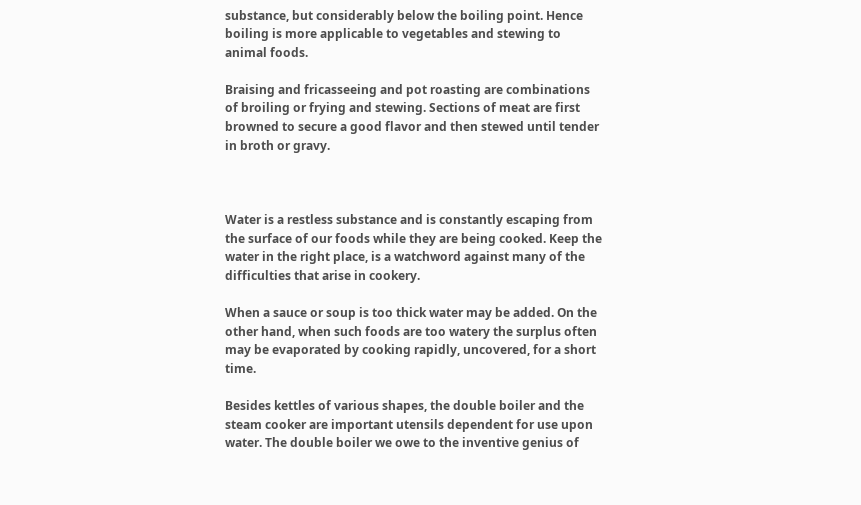substance, but considerably below the boiling point. Hence boiling is more applicable to vegetables and stewing to animal foods.

Braising and fricasseeing and pot roasting are combinations of broiling or frying and stewing. Sections of meat are first browned to secure a good flavor and then stewed until tender in broth or gravy.



Water is a restless substance and is constantly escaping from the surface of our foods while they are being cooked. Keep the water in the right place, is a watchword against many of the difficulties that arise in cookery.

When a sauce or soup is too thick water may be added. On the other hand, when such foods are too watery the surplus often may be evaporated by cooking rapidly, uncovered, for a short time.

Besides kettles of various shapes, the double boiler and the steam cooker are important utensils dependent for use upon water. The double boiler we owe to the inventive genius of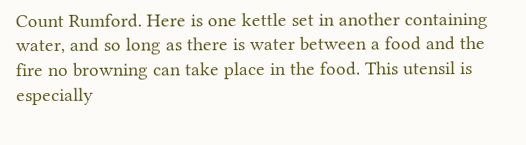Count Rumford. Here is one kettle set in another containing water, and so long as there is water between a food and the fire no browning can take place in the food. This utensil is especially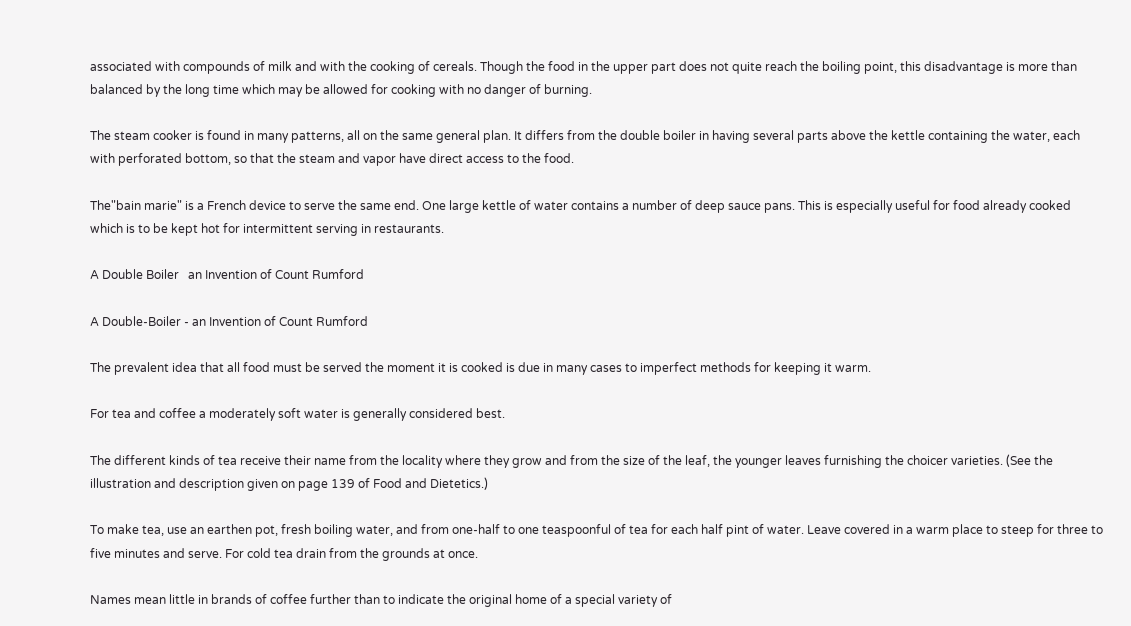associated with compounds of milk and with the cooking of cereals. Though the food in the upper part does not quite reach the boiling point, this disadvantage is more than balanced by the long time which may be allowed for cooking with no danger of burning.

The steam cooker is found in many patterns, all on the same general plan. It differs from the double boiler in having several parts above the kettle containing the water, each with perforated bottom, so that the steam and vapor have direct access to the food.

The"bain marie" is a French device to serve the same end. One large kettle of water contains a number of deep sauce pans. This is especially useful for food already cooked which is to be kept hot for intermittent serving in restaurants.

A Double Boiler   an Invention of Count Rumford

A Double-Boiler - an Invention of Count Rumford

The prevalent idea that all food must be served the moment it is cooked is due in many cases to imperfect methods for keeping it warm.

For tea and coffee a moderately soft water is generally considered best.

The different kinds of tea receive their name from the locality where they grow and from the size of the leaf, the younger leaves furnishing the choicer varieties. (See the illustration and description given on page 139 of Food and Dietetics.)

To make tea, use an earthen pot, fresh boiling water, and from one-half to one teaspoonful of tea for each half pint of water. Leave covered in a warm place to steep for three to five minutes and serve. For cold tea drain from the grounds at once.

Names mean little in brands of coffee further than to indicate the original home of a special variety of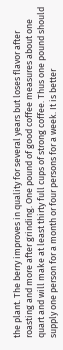the plant. The berry improves in quality for several years but loses flavor after roasting and more after grinding. One pound of good coffee measures about one quart and will make at least thirty full cups of strong coffee. Thus one pound should supply one person for a month or four persons for a week. It is better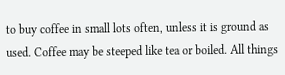to buy coffee in small lots often, unless it is ground as used. Coffee may be steeped like tea or boiled. All things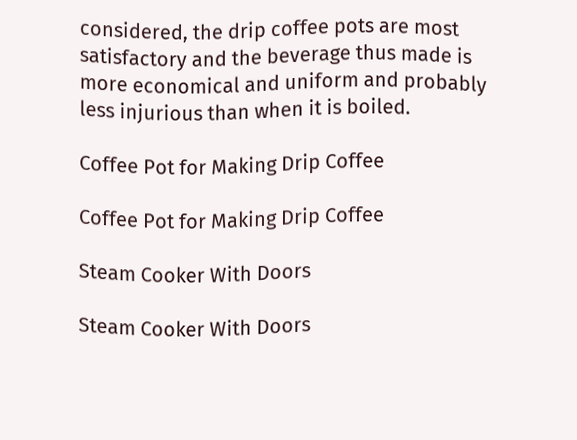considered, the drip coffee pots are most satisfactory and the beverage thus made is more economical and uniform and probably less injurious than when it is boiled.

Coffee Pot for Making Drip Coffee

Coffee Pot for Making Drip Coffee

Steam Cooker With Doors

Steam Cooker With Doors